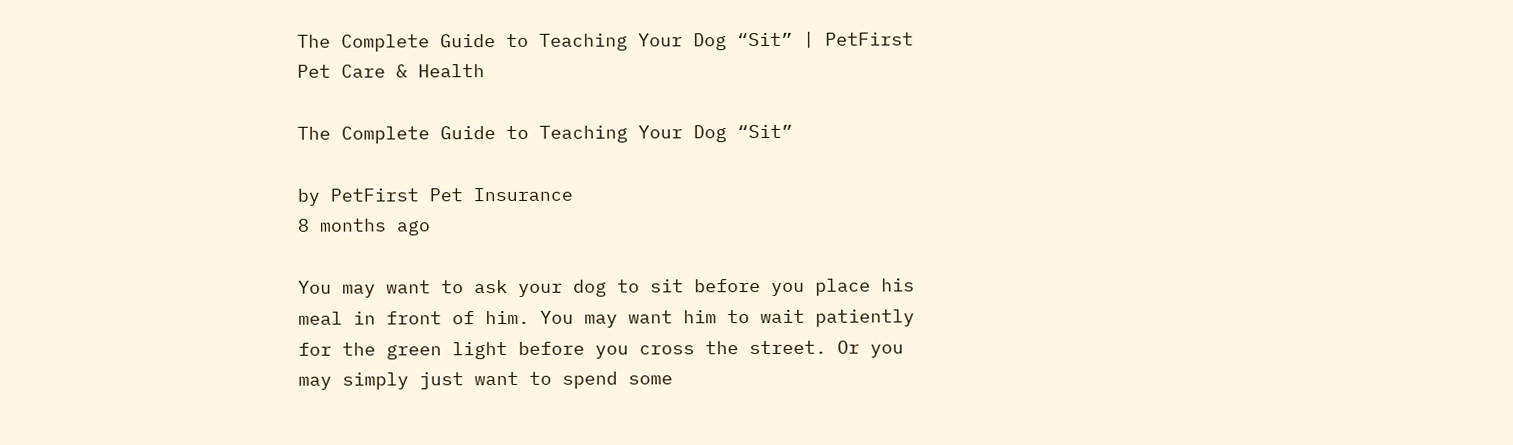The Complete Guide to Teaching Your Dog “Sit” | PetFirst
Pet Care & Health

The Complete Guide to Teaching Your Dog “Sit”

by PetFirst Pet Insurance
8 months ago

You may want to ask your dog to sit before you place his meal in front of him. You may want him to wait patiently for the green light before you cross the street. Or you may simply just want to spend some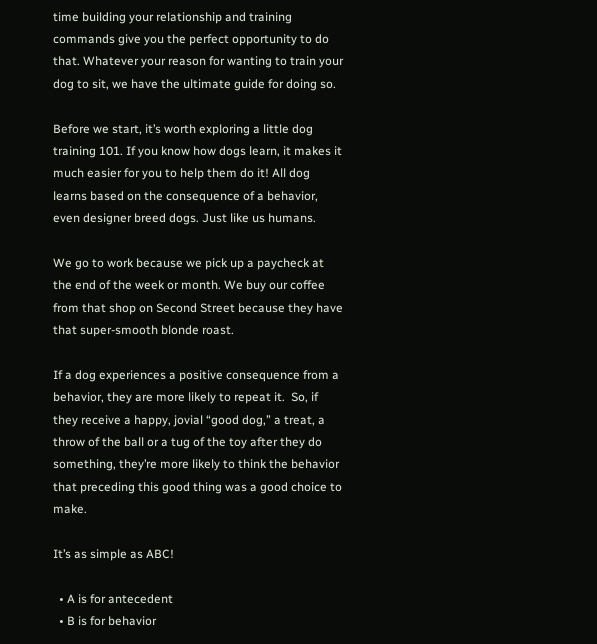time building your relationship and training commands give you the perfect opportunity to do that. Whatever your reason for wanting to train your dog to sit, we have the ultimate guide for doing so.

Before we start, it’s worth exploring a little dog training 101. If you know how dogs learn, it makes it much easier for you to help them do it! All dog learns based on the consequence of a behavior, even designer breed dogs. Just like us humans.

We go to work because we pick up a paycheck at the end of the week or month. We buy our coffee from that shop on Second Street because they have that super-smooth blonde roast.

If a dog experiences a positive consequence from a behavior, they are more likely to repeat it.  So, if they receive a happy, jovial “good dog,” a treat, a throw of the ball or a tug of the toy after they do something, they’re more likely to think the behavior that preceding this good thing was a good choice to make.

It’s as simple as ABC!

  • A is for antecedent
  • B is for behavior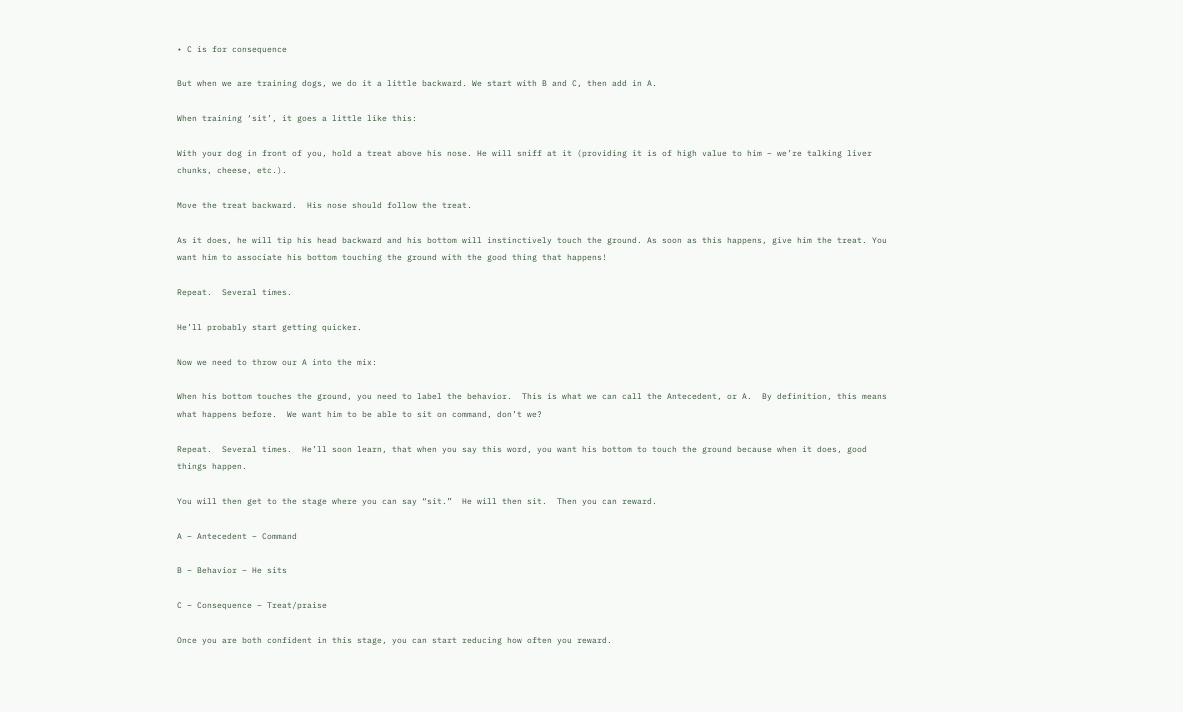• C is for consequence

But when we are training dogs, we do it a little backward. We start with B and C, then add in A.

When training ‘sit’, it goes a little like this:

With your dog in front of you, hold a treat above his nose. He will sniff at it (providing it is of high value to him – we’re talking liver chunks, cheese, etc.).

Move the treat backward.  His nose should follow the treat.

As it does, he will tip his head backward and his bottom will instinctively touch the ground. As soon as this happens, give him the treat. You want him to associate his bottom touching the ground with the good thing that happens!

Repeat.  Several times.

He’ll probably start getting quicker.

Now we need to throw our A into the mix:

When his bottom touches the ground, you need to label the behavior.  This is what we can call the Antecedent, or A.  By definition, this means what happens before.  We want him to be able to sit on command, don’t we?

Repeat.  Several times.  He’ll soon learn, that when you say this word, you want his bottom to touch the ground because when it does, good things happen.

You will then get to the stage where you can say “sit.”  He will then sit.  Then you can reward.

A – Antecedent – Command

B – Behavior – He sits

C – Consequence – Treat/praise

Once you are both confident in this stage, you can start reducing how often you reward.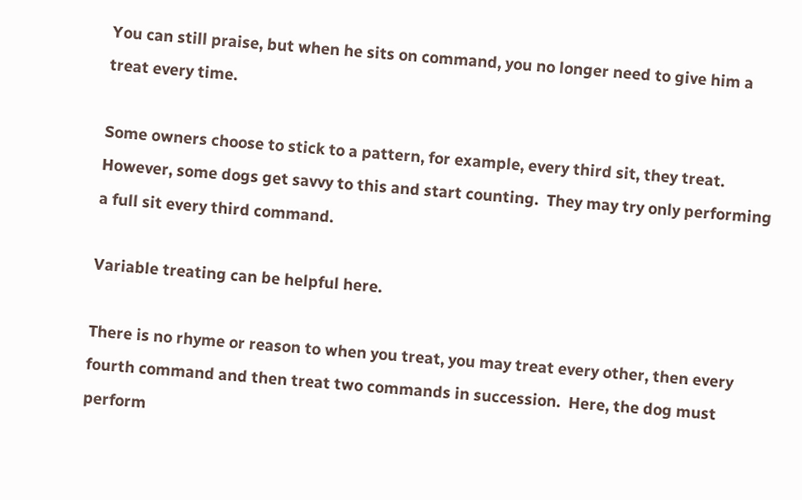You can still praise, but when he sits on command, you no longer need to give him a treat every time.

Some owners choose to stick to a pattern, for example, every third sit, they treat.  However, some dogs get savvy to this and start counting.  They may try only performing a full sit every third command.

Variable treating can be helpful here.

There is no rhyme or reason to when you treat, you may treat every other, then every fourth command and then treat two commands in succession.  Here, the dog must perform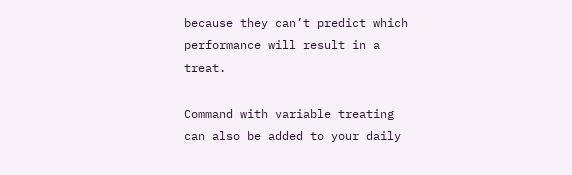because they can’t predict which performance will result in a treat.

Command with variable treating can also be added to your daily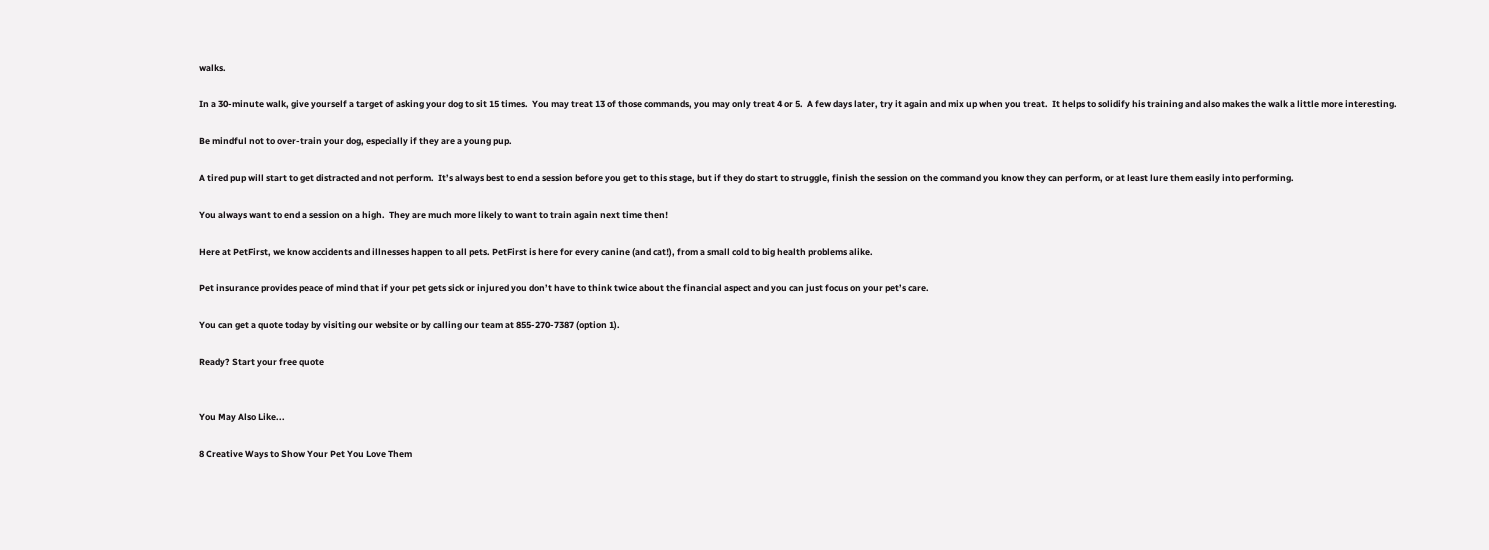walks.

In a 30-minute walk, give yourself a target of asking your dog to sit 15 times.  You may treat 13 of those commands, you may only treat 4 or 5.  A few days later, try it again and mix up when you treat.  It helps to solidify his training and also makes the walk a little more interesting.

Be mindful not to over-train your dog, especially if they are a young pup.

A tired pup will start to get distracted and not perform.  It’s always best to end a session before you get to this stage, but if they do start to struggle, finish the session on the command you know they can perform, or at least lure them easily into performing.

You always want to end a session on a high.  They are much more likely to want to train again next time then!

Here at PetFirst, we know accidents and illnesses happen to all pets. PetFirst is here for every canine (and cat!), from a small cold to big health problems alike.

Pet insurance provides peace of mind that if your pet gets sick or injured you don’t have to think twice about the financial aspect and you can just focus on your pet’s care.

You can get a quote today by visiting our website or by calling our team at 855-270-7387 (option 1).

Ready? Start your free quote


You May Also Like...

8 Creative Ways to Show Your Pet You Love Them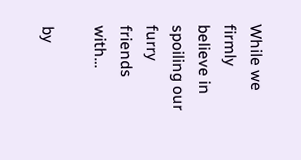While we firmly believe in spoiling our furry friends with…

by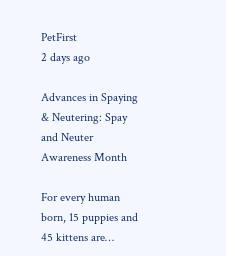PetFirst
2 days ago

Advances in Spaying & Neutering: Spay and Neuter Awareness Month

For every human born, 15 puppies and 45 kittens are…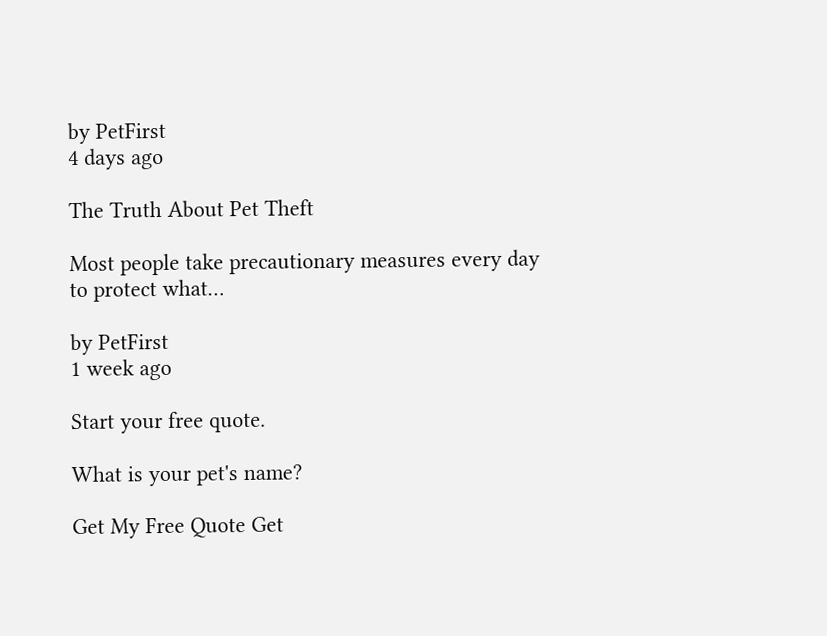by PetFirst
4 days ago

The Truth About Pet Theft

Most people take precautionary measures every day to protect what…

by PetFirst
1 week ago

Start your free quote.

What is your pet's name?

Get My Free Quote Get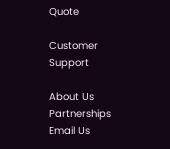Quote

Customer Support

About Us Partnerships Email Us